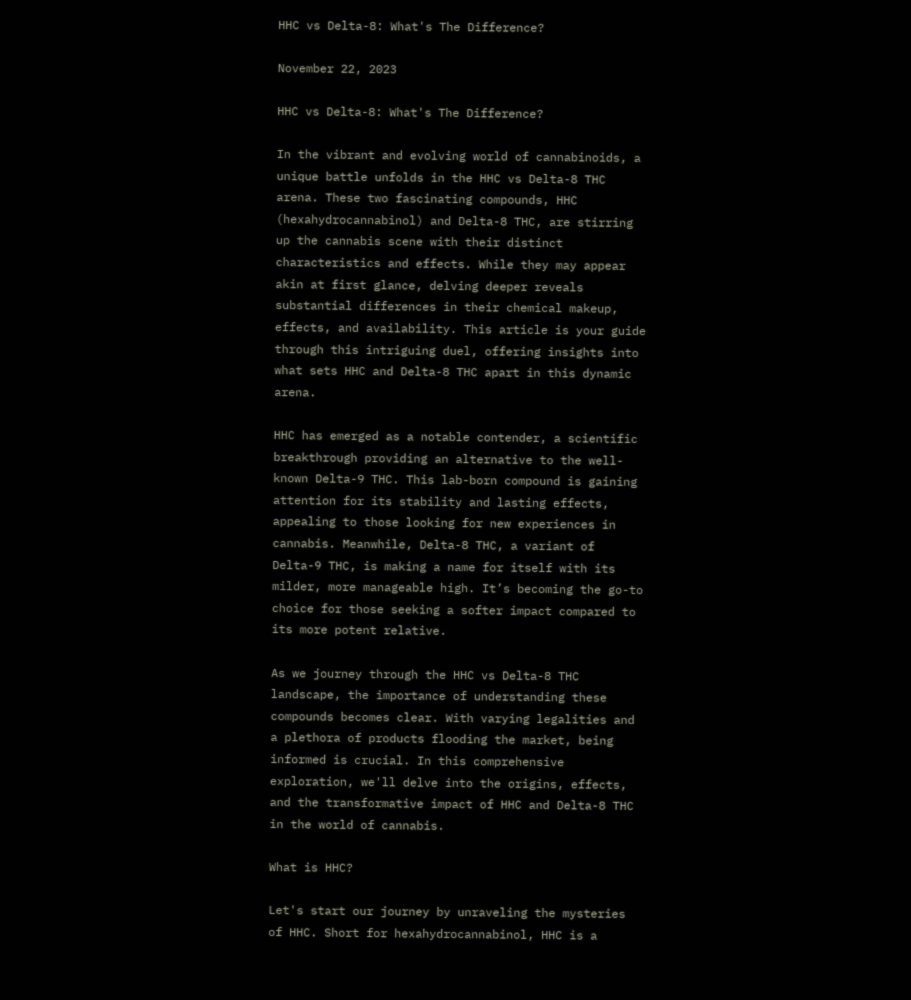HHC vs Delta-8: What's The Difference?

November 22, 2023

HHC vs Delta-8: What's The Difference?

In the vibrant and evolving world of cannabinoids, a unique battle unfolds in the HHC vs Delta-8 THC arena. These two fascinating compounds, HHC (hexahydrocannabinol) and Delta-8 THC, are stirring up the cannabis scene with their distinct characteristics and effects. While they may appear akin at first glance, delving deeper reveals substantial differences in their chemical makeup, effects, and availability. This article is your guide through this intriguing duel, offering insights into what sets HHC and Delta-8 THC apart in this dynamic arena.

HHC has emerged as a notable contender, a scientific breakthrough providing an alternative to the well-known Delta-9 THC. This lab-born compound is gaining attention for its stability and lasting effects, appealing to those looking for new experiences in cannabis. Meanwhile, Delta-8 THC, a variant of Delta-9 THC, is making a name for itself with its milder, more manageable high. It’s becoming the go-to choice for those seeking a softer impact compared to its more potent relative.

As we journey through the HHC vs Delta-8 THC landscape, the importance of understanding these compounds becomes clear. With varying legalities and a plethora of products flooding the market, being informed is crucial. In this comprehensive exploration, we'll delve into the origins, effects, and the transformative impact of HHC and Delta-8 THC in the world of cannabis.

What is HHC?

Let's start our journey by unraveling the mysteries of HHC. Short for hexahydrocannabinol, HHC is a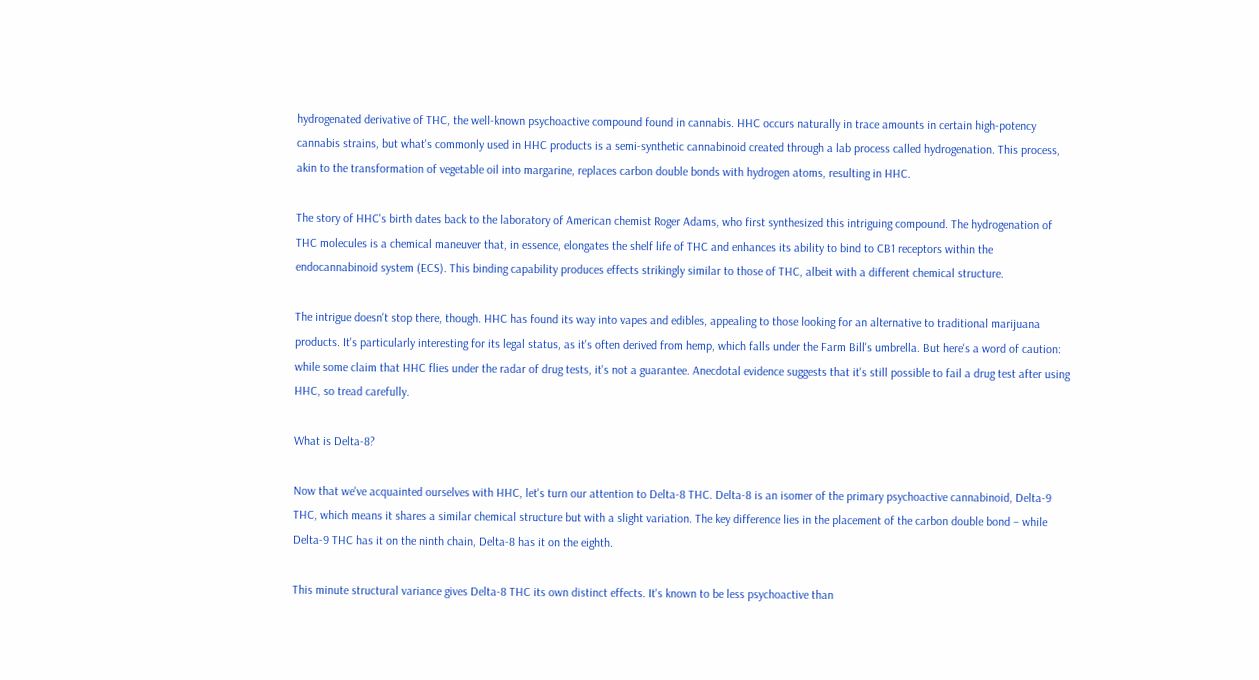hydrogenated derivative of THC, the well-known psychoactive compound found in cannabis. HHC occurs naturally in trace amounts in certain high-potency cannabis strains, but what's commonly used in HHC products is a semi-synthetic cannabinoid created through a lab process called hydrogenation. This process, akin to the transformation of vegetable oil into margarine, replaces carbon double bonds with hydrogen atoms, resulting in HHC.

The story of HHC's birth dates back to the laboratory of American chemist Roger Adams, who first synthesized this intriguing compound. The hydrogenation of THC molecules is a chemical maneuver that, in essence, elongates the shelf life of THC and enhances its ability to bind to CB1 receptors within the endocannabinoid system (ECS). This binding capability produces effects strikingly similar to those of THC, albeit with a different chemical structure.

The intrigue doesn't stop there, though. HHC has found its way into vapes and edibles, appealing to those looking for an alternative to traditional marijuana products. It's particularly interesting for its legal status, as it's often derived from hemp, which falls under the Farm Bill's umbrella. But here's a word of caution: while some claim that HHC flies under the radar of drug tests, it's not a guarantee. Anecdotal evidence suggests that it's still possible to fail a drug test after using HHC, so tread carefully.

What is Delta-8?

Now that we've acquainted ourselves with HHC, let's turn our attention to Delta-8 THC. Delta-8 is an isomer of the primary psychoactive cannabinoid, Delta-9 THC, which means it shares a similar chemical structure but with a slight variation. The key difference lies in the placement of the carbon double bond – while Delta-9 THC has it on the ninth chain, Delta-8 has it on the eighth.

This minute structural variance gives Delta-8 THC its own distinct effects. It's known to be less psychoactive than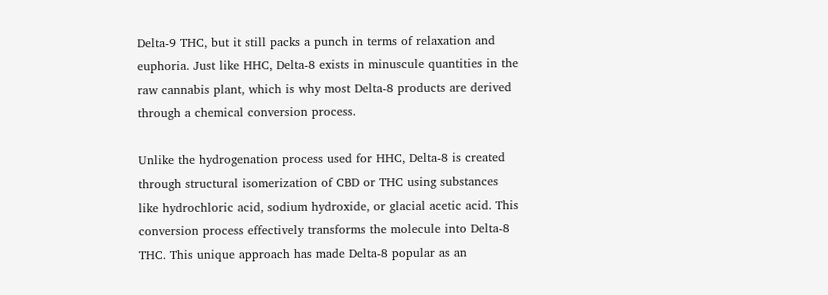Delta-9 THC, but it still packs a punch in terms of relaxation and euphoria. Just like HHC, Delta-8 exists in minuscule quantities in the raw cannabis plant, which is why most Delta-8 products are derived through a chemical conversion process.

Unlike the hydrogenation process used for HHC, Delta-8 is created through structural isomerization of CBD or THC using substances like hydrochloric acid, sodium hydroxide, or glacial acetic acid. This conversion process effectively transforms the molecule into Delta-8 THC. This unique approach has made Delta-8 popular as an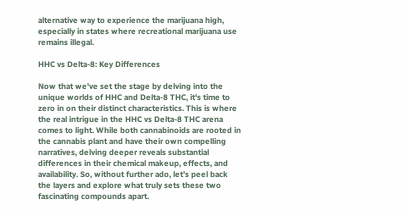alternative way to experience the marijuana high, especially in states where recreational marijuana use remains illegal.

HHC vs Delta-8: Key Differences

Now that we've set the stage by delving into the unique worlds of HHC and Delta-8 THC, it's time to zero in on their distinct characteristics. This is where the real intrigue in the HHC vs Delta-8 THC arena comes to light. While both cannabinoids are rooted in the cannabis plant and have their own compelling narratives, delving deeper reveals substantial differences in their chemical makeup, effects, and availability. So, without further ado, let’s peel back the layers and explore what truly sets these two fascinating compounds apart.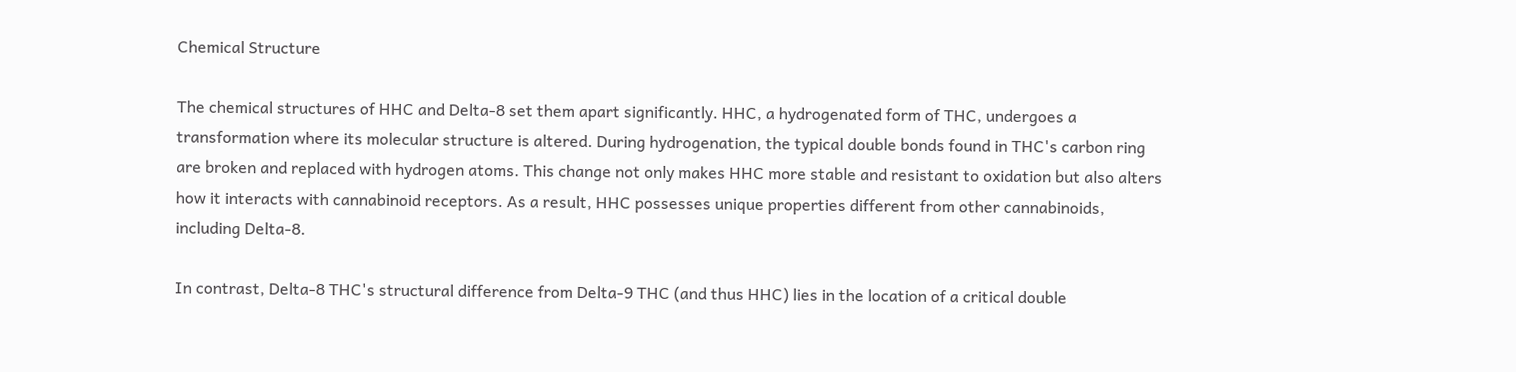Chemical Structure

The chemical structures of HHC and Delta-8 set them apart significantly. HHC, a hydrogenated form of THC, undergoes a transformation where its molecular structure is altered. During hydrogenation, the typical double bonds found in THC's carbon ring are broken and replaced with hydrogen atoms. This change not only makes HHC more stable and resistant to oxidation but also alters how it interacts with cannabinoid receptors. As a result, HHC possesses unique properties different from other cannabinoids, including Delta-8.

In contrast, Delta-8 THC's structural difference from Delta-9 THC (and thus HHC) lies in the location of a critical double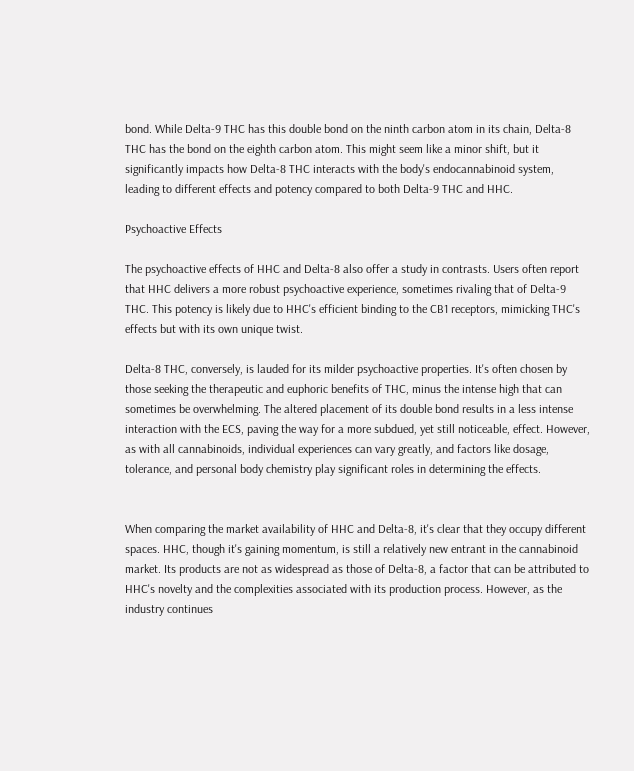bond. While Delta-9 THC has this double bond on the ninth carbon atom in its chain, Delta-8 THC has the bond on the eighth carbon atom. This might seem like a minor shift, but it significantly impacts how Delta-8 THC interacts with the body's endocannabinoid system, leading to different effects and potency compared to both Delta-9 THC and HHC.

Psychoactive Effects

The psychoactive effects of HHC and Delta-8 also offer a study in contrasts. Users often report that HHC delivers a more robust psychoactive experience, sometimes rivaling that of Delta-9 THC. This potency is likely due to HHC's efficient binding to the CB1 receptors, mimicking THC's effects but with its own unique twist.

Delta-8 THC, conversely, is lauded for its milder psychoactive properties. It's often chosen by those seeking the therapeutic and euphoric benefits of THC, minus the intense high that can sometimes be overwhelming. The altered placement of its double bond results in a less intense interaction with the ECS, paving the way for a more subdued, yet still noticeable, effect. However, as with all cannabinoids, individual experiences can vary greatly, and factors like dosage, tolerance, and personal body chemistry play significant roles in determining the effects.


When comparing the market availability of HHC and Delta-8, it's clear that they occupy different spaces. HHC, though it's gaining momentum, is still a relatively new entrant in the cannabinoid market. Its products are not as widespread as those of Delta-8, a factor that can be attributed to HHC's novelty and the complexities associated with its production process. However, as the industry continues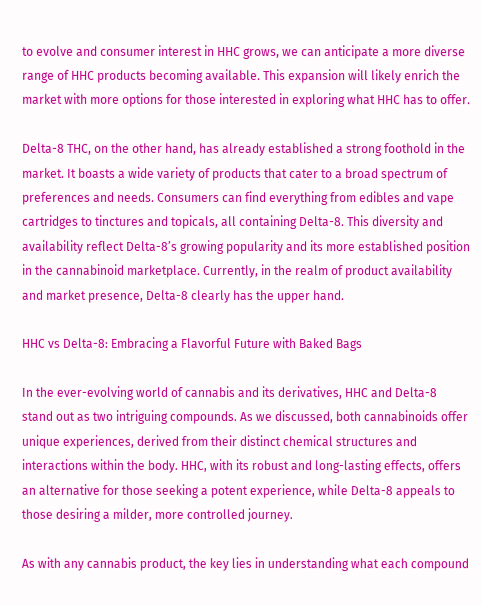to evolve and consumer interest in HHC grows, we can anticipate a more diverse range of HHC products becoming available. This expansion will likely enrich the market with more options for those interested in exploring what HHC has to offer.

Delta-8 THC, on the other hand, has already established a strong foothold in the market. It boasts a wide variety of products that cater to a broad spectrum of preferences and needs. Consumers can find everything from edibles and vape cartridges to tinctures and topicals, all containing Delta-8. This diversity and availability reflect Delta-8’s growing popularity and its more established position in the cannabinoid marketplace. Currently, in the realm of product availability and market presence, Delta-8 clearly has the upper hand.

HHC vs Delta-8: Embracing a Flavorful Future with Baked Bags

In the ever-evolving world of cannabis and its derivatives, HHC and Delta-8 stand out as two intriguing compounds. As we discussed, both cannabinoids offer unique experiences, derived from their distinct chemical structures and interactions within the body. HHC, with its robust and long-lasting effects, offers an alternative for those seeking a potent experience, while Delta-8 appeals to those desiring a milder, more controlled journey.

As with any cannabis product, the key lies in understanding what each compound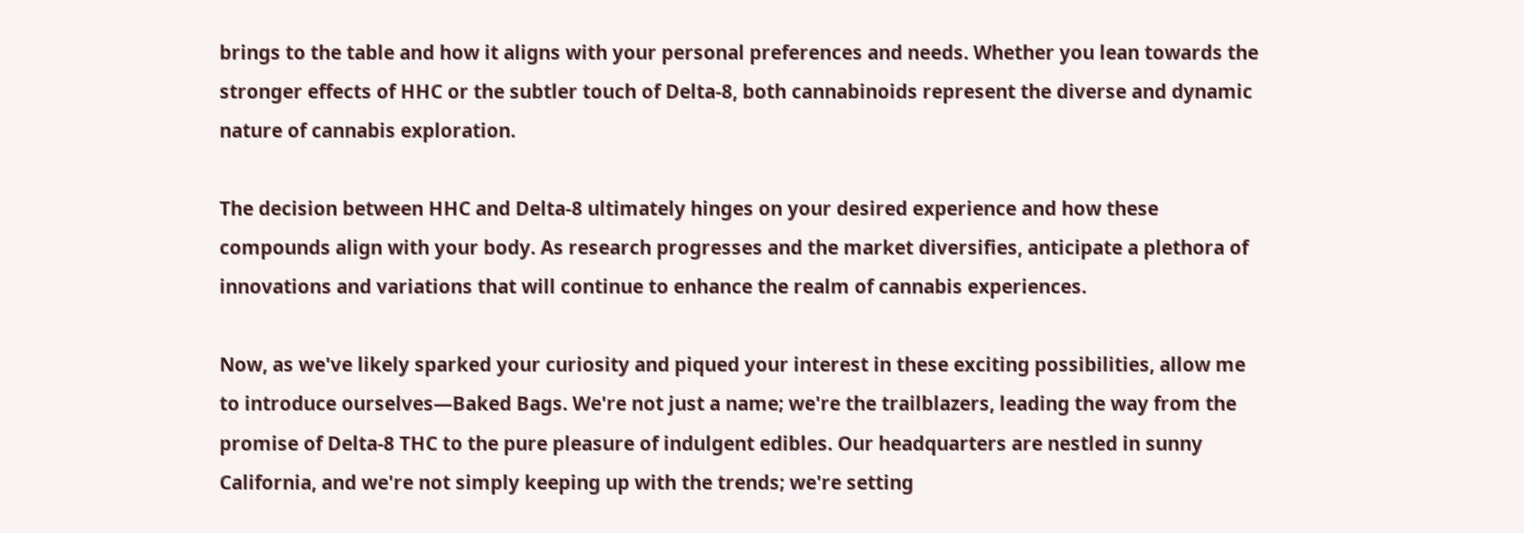brings to the table and how it aligns with your personal preferences and needs. Whether you lean towards the stronger effects of HHC or the subtler touch of Delta-8, both cannabinoids represent the diverse and dynamic nature of cannabis exploration.

The decision between HHC and Delta-8 ultimately hinges on your desired experience and how these compounds align with your body. As research progresses and the market diversifies, anticipate a plethora of innovations and variations that will continue to enhance the realm of cannabis experiences.

Now, as we've likely sparked your curiosity and piqued your interest in these exciting possibilities, allow me to introduce ourselves—Baked Bags. We're not just a name; we're the trailblazers, leading the way from the promise of Delta-8 THC to the pure pleasure of indulgent edibles. Our headquarters are nestled in sunny California, and we're not simply keeping up with the trends; we're setting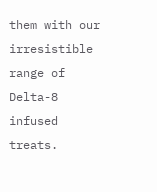them with our irresistible range of Delta-8 infused treats.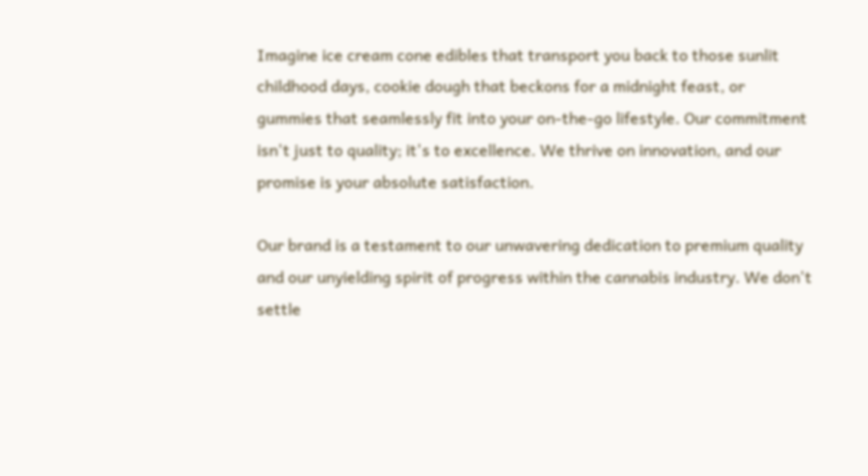Imagine ice cream cone edibles that transport you back to those sunlit childhood days, cookie dough that beckons for a midnight feast, or gummies that seamlessly fit into your on-the-go lifestyle. Our commitment isn't just to quality; it's to excellence. We thrive on innovation, and our promise is your absolute satisfaction.

Our brand is a testament to our unwavering dedication to premium quality and our unyielding spirit of progress within the cannabis industry. We don't settle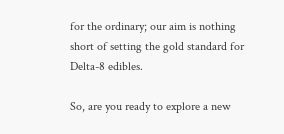for the ordinary; our aim is nothing short of setting the gold standard for Delta-8 edibles.

So, are you ready to explore a new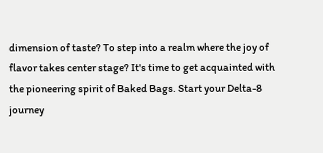dimension of taste? To step into a realm where the joy of flavor takes center stage? It's time to get acquainted with the pioneering spirit of Baked Bags. Start your Delta-8 journey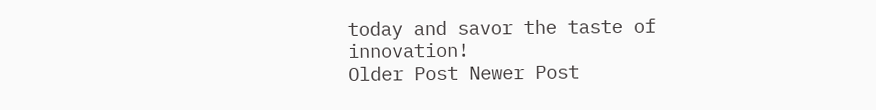today and savor the taste of innovation!
Older Post Newer Post